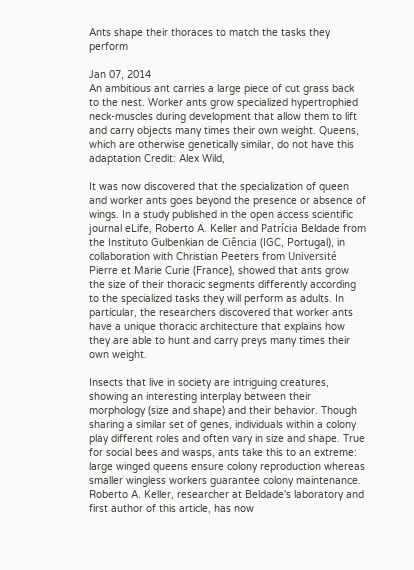Ants shape their thoraces to match the tasks they perform

Jan 07, 2014
An ambitious ant carries a large piece of cut grass back to the nest. Worker ants grow specialized hypertrophied neck-muscles during development that allow them to lift and carry objects many times their own weight. Queens, which are otherwise genetically similar, do not have this adaptation Credit: Alex Wild,

It was now discovered that the specialization of queen and worker ants goes beyond the presence or absence of wings. In a study published in the open access scientific journal eLife, Roberto A. Keller and Patrícia Beldade from the Instituto Gulbenkian de Ciência (IGC, Portugal), in collaboration with Christian Peeters from Université Pierre et Marie Curie (France), showed that ants grow the size of their thoracic segments differently according to the specialized tasks they will perform as adults. In particular, the researchers discovered that worker ants have a unique thoracic architecture that explains how they are able to hunt and carry preys many times their own weight.

Insects that live in society are intriguing creatures, showing an interesting interplay between their morphology (size and shape) and their behavior. Though sharing a similar set of genes, individuals within a colony play different roles and often vary in size and shape. True for social bees and wasps, ants take this to an extreme: large winged queens ensure colony reproduction whereas smaller wingless workers guarantee colony maintenance. Roberto A. Keller, researcher at Beldade's laboratory and first author of this article, has now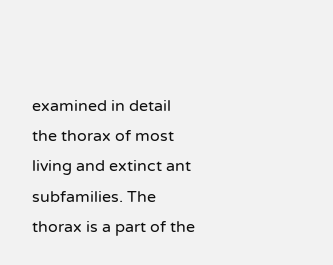examined in detail the thorax of most living and extinct ant subfamilies. The thorax is a part of the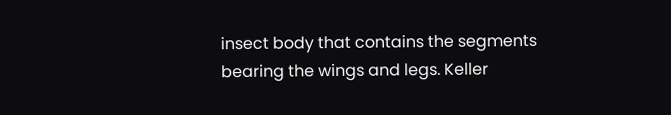insect body that contains the segments bearing the wings and legs. Keller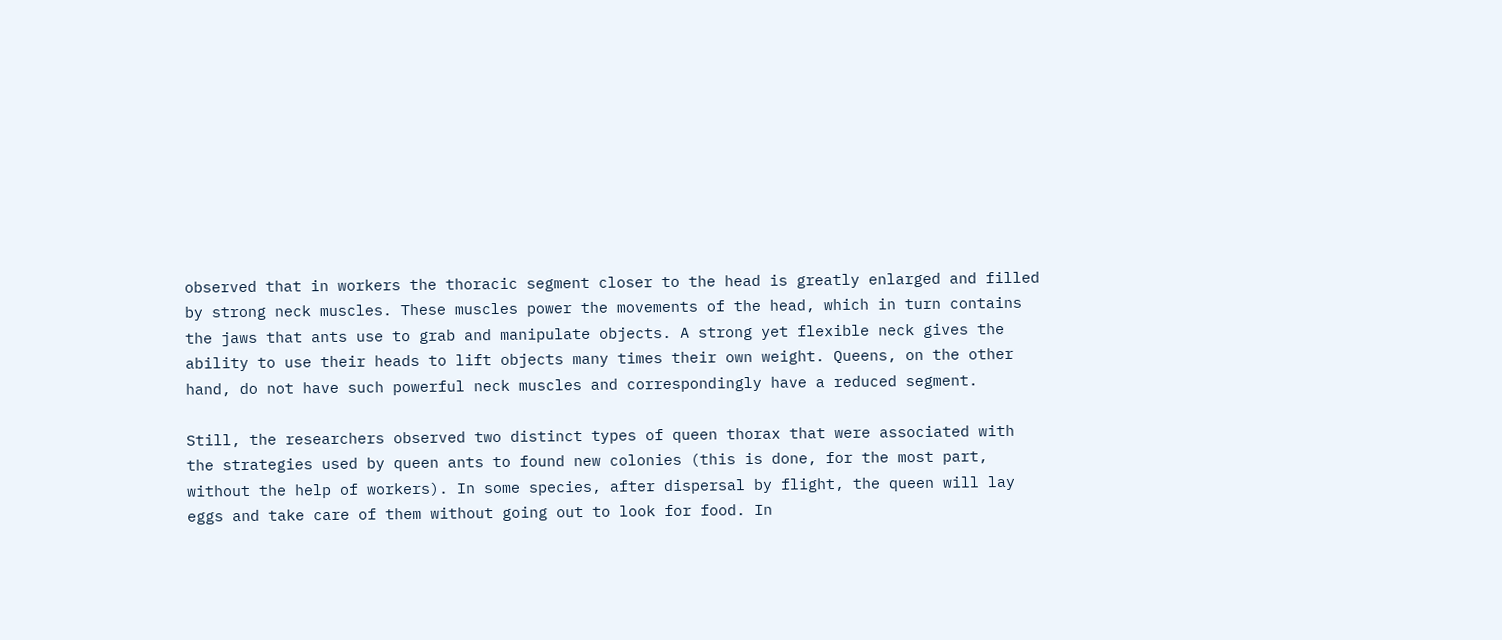observed that in workers the thoracic segment closer to the head is greatly enlarged and filled by strong neck muscles. These muscles power the movements of the head, which in turn contains the jaws that ants use to grab and manipulate objects. A strong yet flexible neck gives the ability to use their heads to lift objects many times their own weight. Queens, on the other hand, do not have such powerful neck muscles and correspondingly have a reduced segment.

Still, the researchers observed two distinct types of queen thorax that were associated with the strategies used by queen ants to found new colonies (this is done, for the most part, without the help of workers). In some species, after dispersal by flight, the queen will lay eggs and take care of them without going out to look for food. In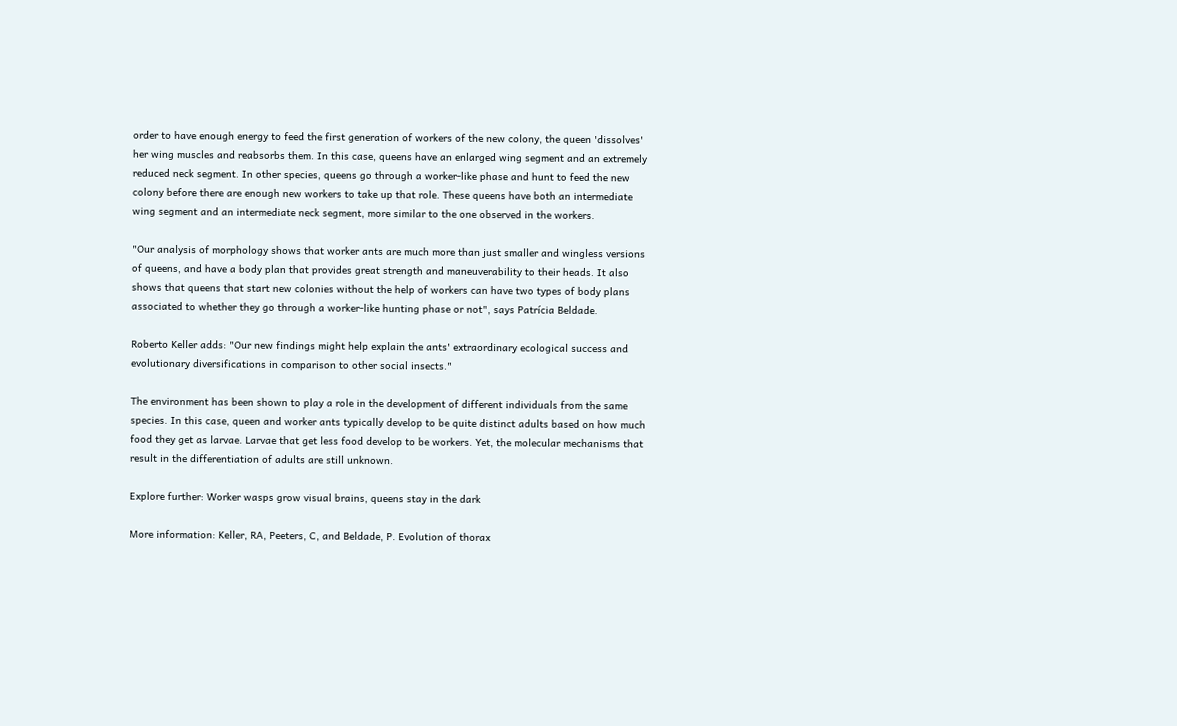order to have enough energy to feed the first generation of workers of the new colony, the queen 'dissolves' her wing muscles and reabsorbs them. In this case, queens have an enlarged wing segment and an extremely reduced neck segment. In other species, queens go through a worker-like phase and hunt to feed the new colony before there are enough new workers to take up that role. These queens have both an intermediate wing segment and an intermediate neck segment, more similar to the one observed in the workers.

"Our analysis of morphology shows that worker ants are much more than just smaller and wingless versions of queens, and have a body plan that provides great strength and maneuverability to their heads. It also shows that queens that start new colonies without the help of workers can have two types of body plans associated to whether they go through a worker-like hunting phase or not", says Patrícia Beldade.

Roberto Keller adds: "Our new findings might help explain the ants' extraordinary ecological success and evolutionary diversifications in comparison to other social insects."

The environment has been shown to play a role in the development of different individuals from the same species. In this case, queen and worker ants typically develop to be quite distinct adults based on how much food they get as larvae. Larvae that get less food develop to be workers. Yet, the molecular mechanisms that result in the differentiation of adults are still unknown.

Explore further: Worker wasps grow visual brains, queens stay in the dark

More information: Keller, RA, Peeters, C, and Beldade, P. Evolution of thorax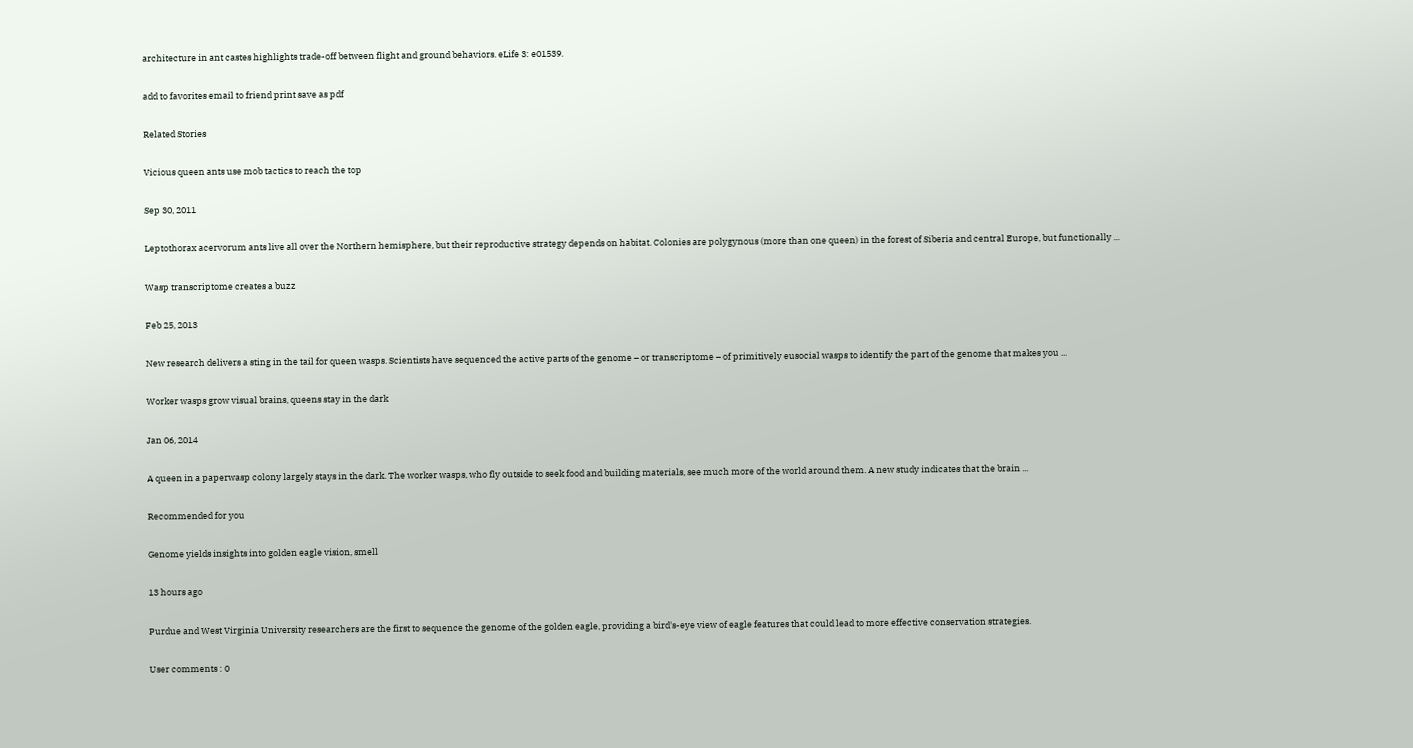architecture in ant castes highlights trade-off between flight and ground behaviors. eLife 3: e01539.

add to favorites email to friend print save as pdf

Related Stories

Vicious queen ants use mob tactics to reach the top

Sep 30, 2011

Leptothorax acervorum ants live all over the Northern hemisphere, but their reproductive strategy depends on habitat. Colonies are polygynous (more than one queen) in the forest of Siberia and central Europe, but functionally ...

Wasp transcriptome creates a buzz

Feb 25, 2013

New research delivers a sting in the tail for queen wasps. Scientists have sequenced the active parts of the genome – or transcriptome – of primitively eusocial wasps to identify the part of the genome that makes you ...

Worker wasps grow visual brains, queens stay in the dark

Jan 06, 2014

A queen in a paperwasp colony largely stays in the dark. The worker wasps, who fly outside to seek food and building materials, see much more of the world around them. A new study indicates that the brain ...

Recommended for you

Genome yields insights into golden eagle vision, smell

13 hours ago

Purdue and West Virginia University researchers are the first to sequence the genome of the golden eagle, providing a bird's-eye view of eagle features that could lead to more effective conservation strategies.

User comments : 0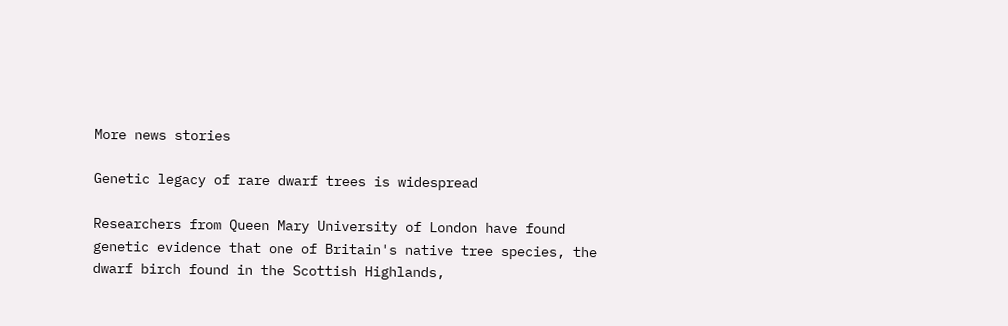More news stories

Genetic legacy of rare dwarf trees is widespread

Researchers from Queen Mary University of London have found genetic evidence that one of Britain's native tree species, the dwarf birch found in the Scottish Highlands,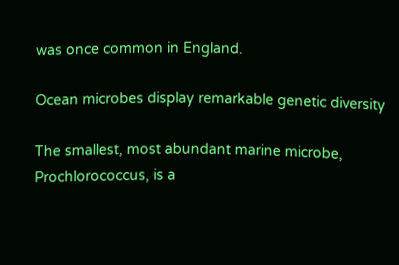was once common in England.

Ocean microbes display remarkable genetic diversity

The smallest, most abundant marine microbe, Prochlorococcus, is a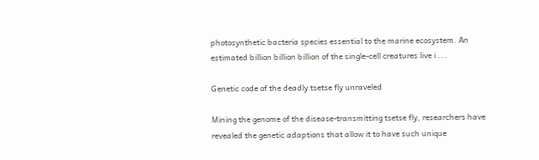photosynthetic bacteria species essential to the marine ecosystem. An estimated billion billion billion of the single-cell creatures live i ...

Genetic code of the deadly tsetse fly unraveled

Mining the genome of the disease-transmitting tsetse fly, researchers have revealed the genetic adaptions that allow it to have such unique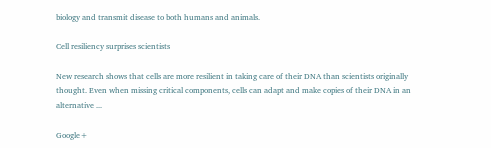biology and transmit disease to both humans and animals.

Cell resiliency surprises scientists

New research shows that cells are more resilient in taking care of their DNA than scientists originally thought. Even when missing critical components, cells can adapt and make copies of their DNA in an alternative ...

Google+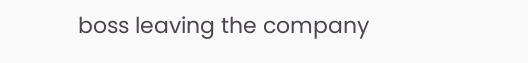boss leaving the company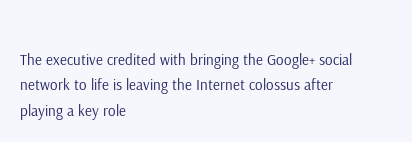The executive credited with bringing the Google+ social network to life is leaving the Internet colossus after playing a key role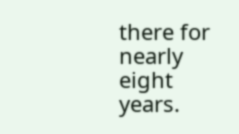there for nearly eight years.